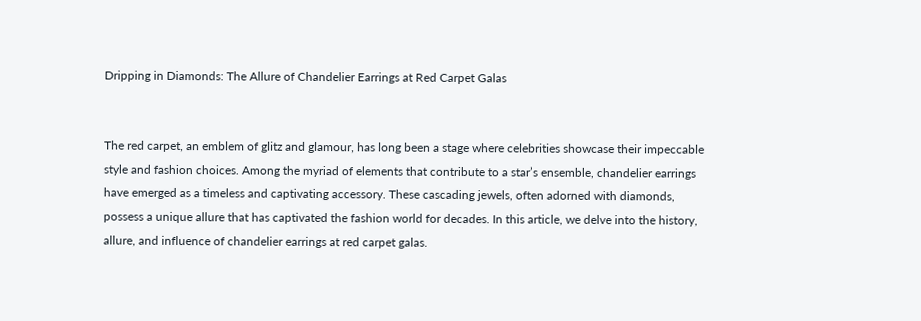Dripping in Diamonds: The Allure of Chandelier Earrings at Red Carpet Galas


The red carpet, an emblem of glitz and glamour, has long been a stage where celebrities showcase their impeccable style and fashion choices. Among the myriad of elements that contribute to a star’s ensemble, chandelier earrings have emerged as a timeless and captivating accessory. These cascading jewels, often adorned with diamonds, possess a unique allure that has captivated the fashion world for decades. In this article, we delve into the history, allure, and influence of chandelier earrings at red carpet galas.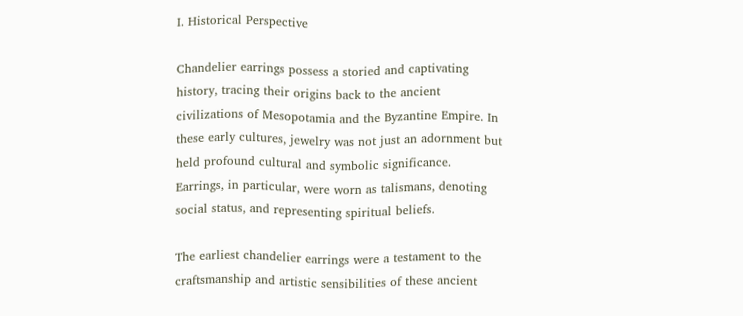I. Historical Perspective

Chandelier earrings possess a storied and captivating history, tracing their origins back to the ancient civilizations of Mesopotamia and the Byzantine Empire. In these early cultures, jewelry was not just an adornment but held profound cultural and symbolic significance. Earrings, in particular, were worn as talismans, denoting social status, and representing spiritual beliefs.

The earliest chandelier earrings were a testament to the craftsmanship and artistic sensibilities of these ancient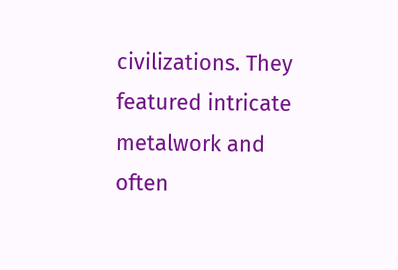civilizations. They featured intricate metalwork and often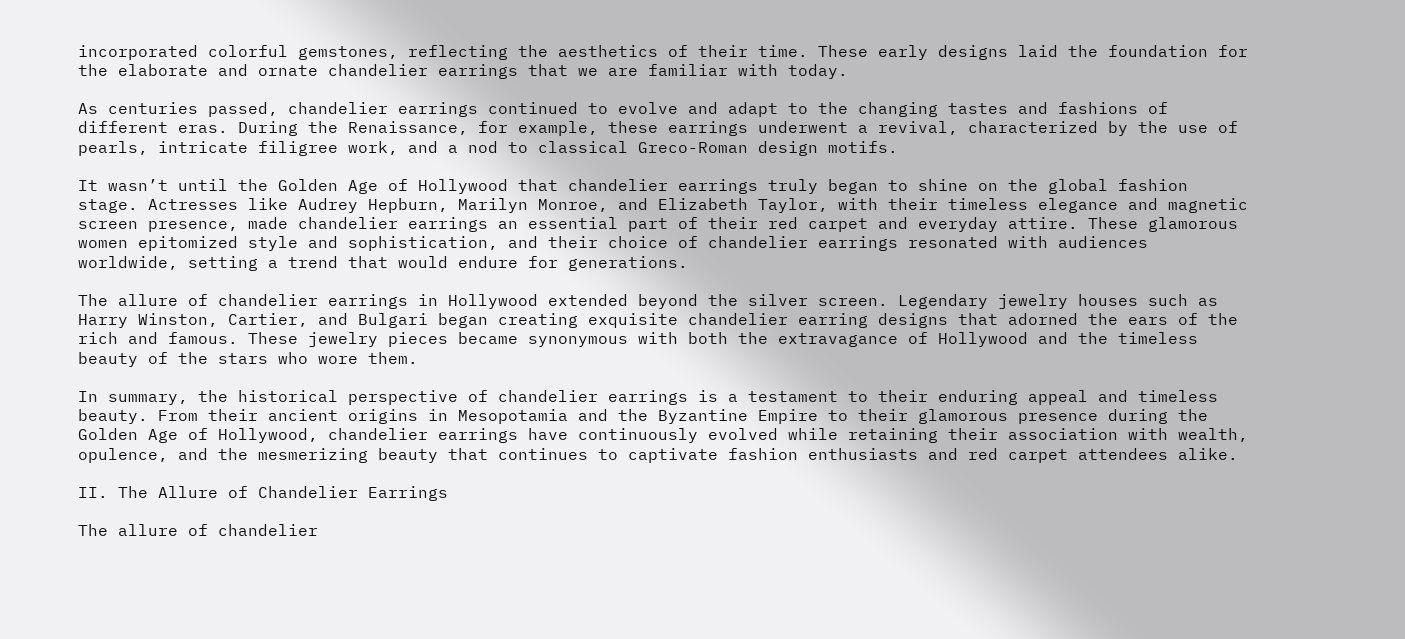incorporated colorful gemstones, reflecting the aesthetics of their time. These early designs laid the foundation for the elaborate and ornate chandelier earrings that we are familiar with today.

As centuries passed, chandelier earrings continued to evolve and adapt to the changing tastes and fashions of different eras. During the Renaissance, for example, these earrings underwent a revival, characterized by the use of pearls, intricate filigree work, and a nod to classical Greco-Roman design motifs.

It wasn’t until the Golden Age of Hollywood that chandelier earrings truly began to shine on the global fashion stage. Actresses like Audrey Hepburn, Marilyn Monroe, and Elizabeth Taylor, with their timeless elegance and magnetic screen presence, made chandelier earrings an essential part of their red carpet and everyday attire. These glamorous women epitomized style and sophistication, and their choice of chandelier earrings resonated with audiences worldwide, setting a trend that would endure for generations.

The allure of chandelier earrings in Hollywood extended beyond the silver screen. Legendary jewelry houses such as Harry Winston, Cartier, and Bulgari began creating exquisite chandelier earring designs that adorned the ears of the rich and famous. These jewelry pieces became synonymous with both the extravagance of Hollywood and the timeless beauty of the stars who wore them.

In summary, the historical perspective of chandelier earrings is a testament to their enduring appeal and timeless beauty. From their ancient origins in Mesopotamia and the Byzantine Empire to their glamorous presence during the Golden Age of Hollywood, chandelier earrings have continuously evolved while retaining their association with wealth, opulence, and the mesmerizing beauty that continues to captivate fashion enthusiasts and red carpet attendees alike.

II. The Allure of Chandelier Earrings

The allure of chandelier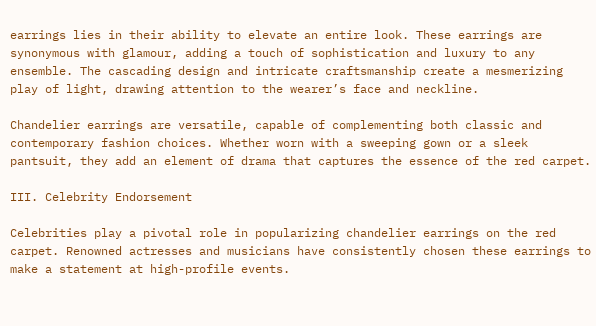earrings lies in their ability to elevate an entire look. These earrings are synonymous with glamour, adding a touch of sophistication and luxury to any ensemble. The cascading design and intricate craftsmanship create a mesmerizing play of light, drawing attention to the wearer’s face and neckline.

Chandelier earrings are versatile, capable of complementing both classic and contemporary fashion choices. Whether worn with a sweeping gown or a sleek pantsuit, they add an element of drama that captures the essence of the red carpet.

III. Celebrity Endorsement

Celebrities play a pivotal role in popularizing chandelier earrings on the red carpet. Renowned actresses and musicians have consistently chosen these earrings to make a statement at high-profile events.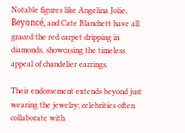Notable figures like Angelina Jolie, Beyoncé, and Cate Blanchett have all graced the red carpet dripping in diamonds, showcasing the timeless appeal of chandelier earrings.

Their endorsement extends beyond just wearing the jewelry; celebrities often collaborate with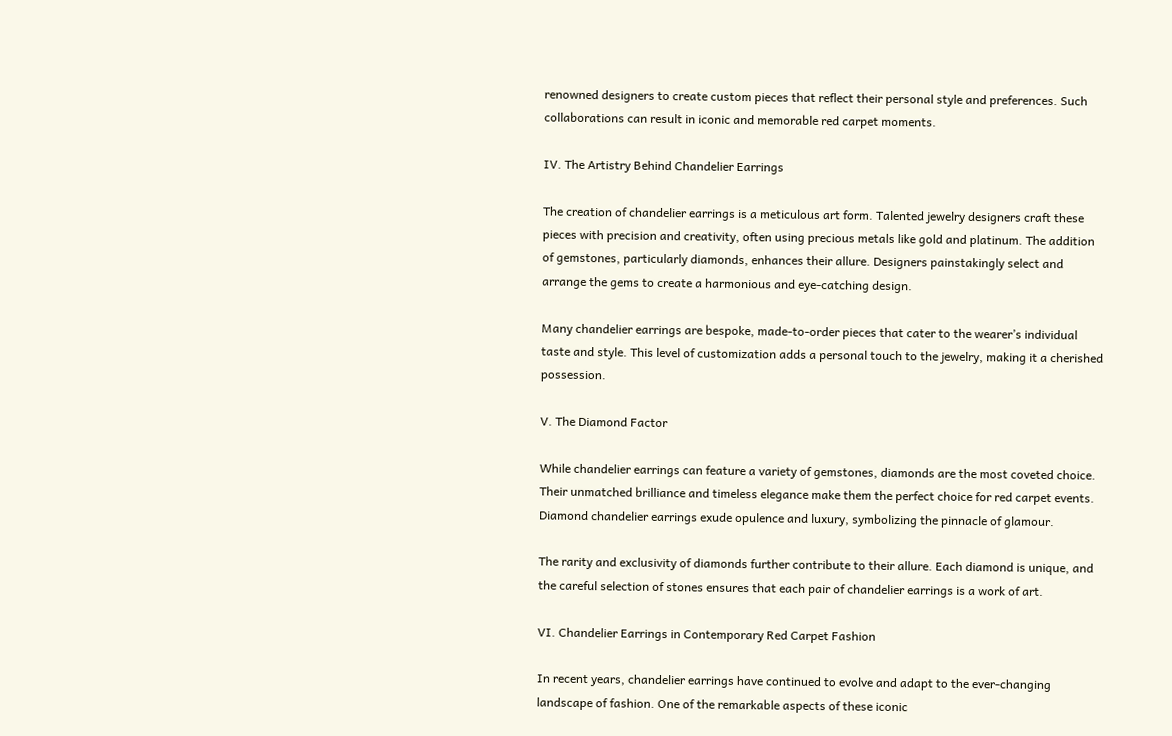renowned designers to create custom pieces that reflect their personal style and preferences. Such collaborations can result in iconic and memorable red carpet moments.

IV. The Artistry Behind Chandelier Earrings

The creation of chandelier earrings is a meticulous art form. Talented jewelry designers craft these pieces with precision and creativity, often using precious metals like gold and platinum. The addition of gemstones, particularly diamonds, enhances their allure. Designers painstakingly select and arrange the gems to create a harmonious and eye-catching design.

Many chandelier earrings are bespoke, made-to-order pieces that cater to the wearer’s individual taste and style. This level of customization adds a personal touch to the jewelry, making it a cherished possession.

V. The Diamond Factor

While chandelier earrings can feature a variety of gemstones, diamonds are the most coveted choice. Their unmatched brilliance and timeless elegance make them the perfect choice for red carpet events. Diamond chandelier earrings exude opulence and luxury, symbolizing the pinnacle of glamour.

The rarity and exclusivity of diamonds further contribute to their allure. Each diamond is unique, and the careful selection of stones ensures that each pair of chandelier earrings is a work of art.

VI. Chandelier Earrings in Contemporary Red Carpet Fashion

In recent years, chandelier earrings have continued to evolve and adapt to the ever-changing landscape of fashion. One of the remarkable aspects of these iconic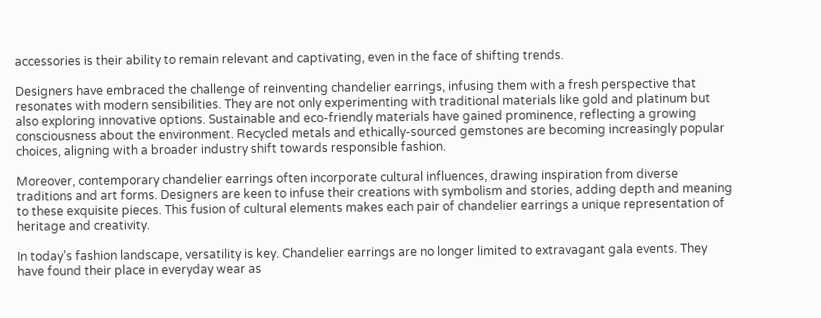accessories is their ability to remain relevant and captivating, even in the face of shifting trends.

Designers have embraced the challenge of reinventing chandelier earrings, infusing them with a fresh perspective that resonates with modern sensibilities. They are not only experimenting with traditional materials like gold and platinum but also exploring innovative options. Sustainable and eco-friendly materials have gained prominence, reflecting a growing consciousness about the environment. Recycled metals and ethically-sourced gemstones are becoming increasingly popular choices, aligning with a broader industry shift towards responsible fashion.

Moreover, contemporary chandelier earrings often incorporate cultural influences, drawing inspiration from diverse traditions and art forms. Designers are keen to infuse their creations with symbolism and stories, adding depth and meaning to these exquisite pieces. This fusion of cultural elements makes each pair of chandelier earrings a unique representation of heritage and creativity.

In today’s fashion landscape, versatility is key. Chandelier earrings are no longer limited to extravagant gala events. They have found their place in everyday wear as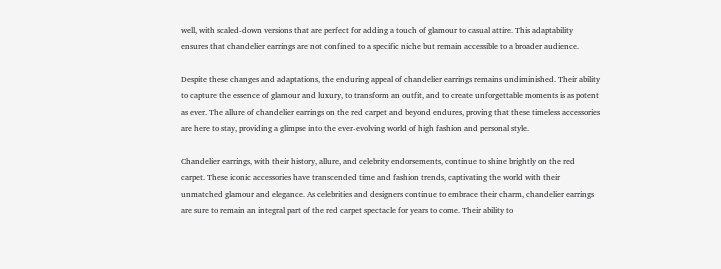well, with scaled-down versions that are perfect for adding a touch of glamour to casual attire. This adaptability ensures that chandelier earrings are not confined to a specific niche but remain accessible to a broader audience.

Despite these changes and adaptations, the enduring appeal of chandelier earrings remains undiminished. Their ability to capture the essence of glamour and luxury, to transform an outfit, and to create unforgettable moments is as potent as ever. The allure of chandelier earrings on the red carpet and beyond endures, proving that these timeless accessories are here to stay, providing a glimpse into the ever-evolving world of high fashion and personal style.

Chandelier earrings, with their history, allure, and celebrity endorsements, continue to shine brightly on the red carpet. These iconic accessories have transcended time and fashion trends, captivating the world with their unmatched glamour and elegance. As celebrities and designers continue to embrace their charm, chandelier earrings are sure to remain an integral part of the red carpet spectacle for years to come. Their ability to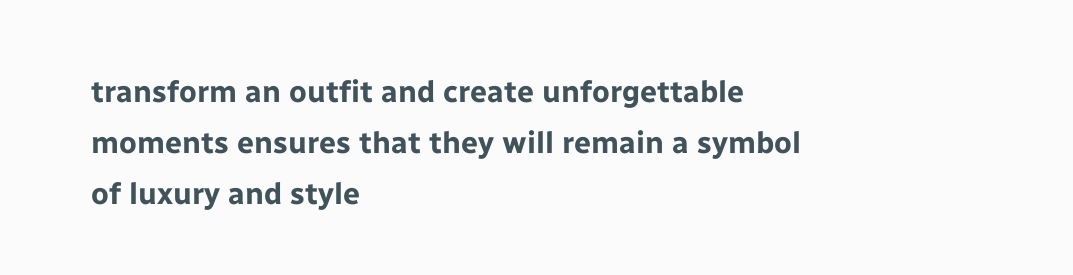transform an outfit and create unforgettable moments ensures that they will remain a symbol of luxury and style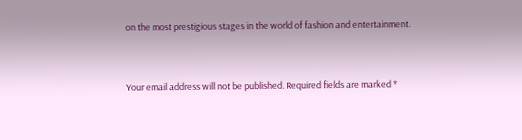on the most prestigious stages in the world of fashion and entertainment.


Your email address will not be published. Required fields are marked *